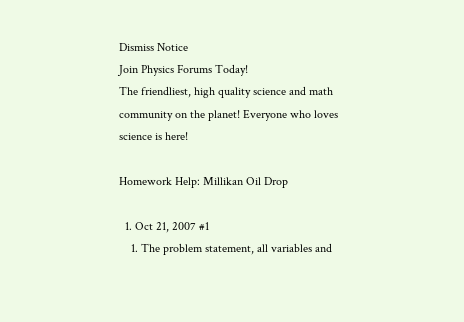Dismiss Notice
Join Physics Forums Today!
The friendliest, high quality science and math community on the planet! Everyone who loves science is here!

Homework Help: Millikan Oil Drop

  1. Oct 21, 2007 #1
    1. The problem statement, all variables and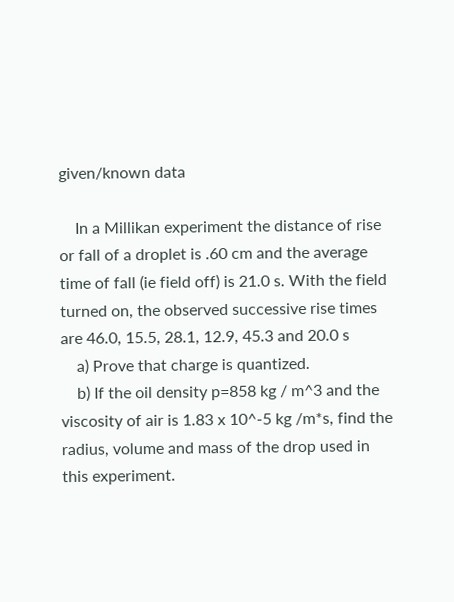given/known data

    In a Millikan experiment the distance of rise or fall of a droplet is .60 cm and the average time of fall (ie field off) is 21.0 s. With the field turned on, the observed successive rise times are 46.0, 15.5, 28.1, 12.9, 45.3 and 20.0 s
    a) Prove that charge is quantized.
    b) If the oil density p=858 kg / m^3 and the viscosity of air is 1.83 x 10^-5 kg /m*s, find the radius, volume and mass of the drop used in this experiment.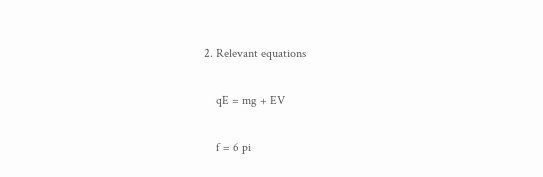2. Relevant equations

    qE = mg + EV

    f = 6 pi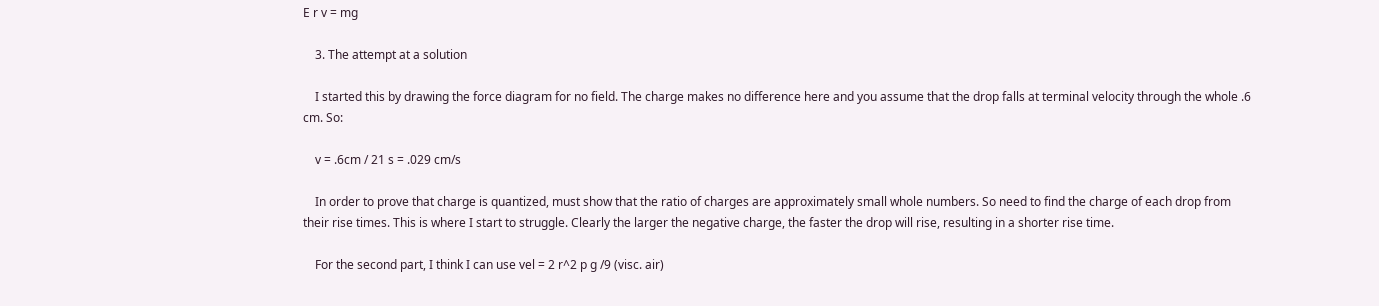E r v = mg

    3. The attempt at a solution

    I started this by drawing the force diagram for no field. The charge makes no difference here and you assume that the drop falls at terminal velocity through the whole .6 cm. So:

    v = .6cm / 21 s = .029 cm/s

    In order to prove that charge is quantized, must show that the ratio of charges are approximately small whole numbers. So need to find the charge of each drop from their rise times. This is where I start to struggle. Clearly the larger the negative charge, the faster the drop will rise, resulting in a shorter rise time.

    For the second part, I think I can use vel = 2 r^2 p g /9 (visc. air)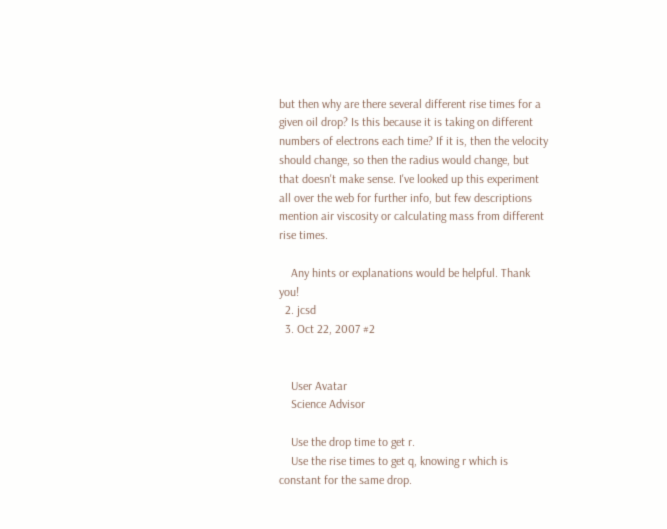but then why are there several different rise times for a given oil drop? Is this because it is taking on different numbers of electrons each time? If it is, then the velocity should change, so then the radius would change, but that doesn't make sense. I've looked up this experiment all over the web for further info, but few descriptions mention air viscosity or calculating mass from different rise times.

    Any hints or explanations would be helpful. Thank you!
  2. jcsd
  3. Oct 22, 2007 #2


    User Avatar
    Science Advisor

    Use the drop time to get r.
    Use the rise times to get q, knowing r which is constant for the same drop.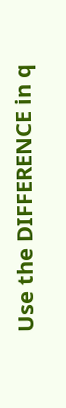Use the DIFFERENCE in q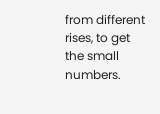from different rises, to get the small numbers.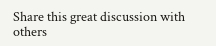Share this great discussion with others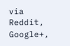via Reddit, Google+,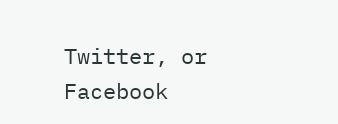Twitter, or Facebook